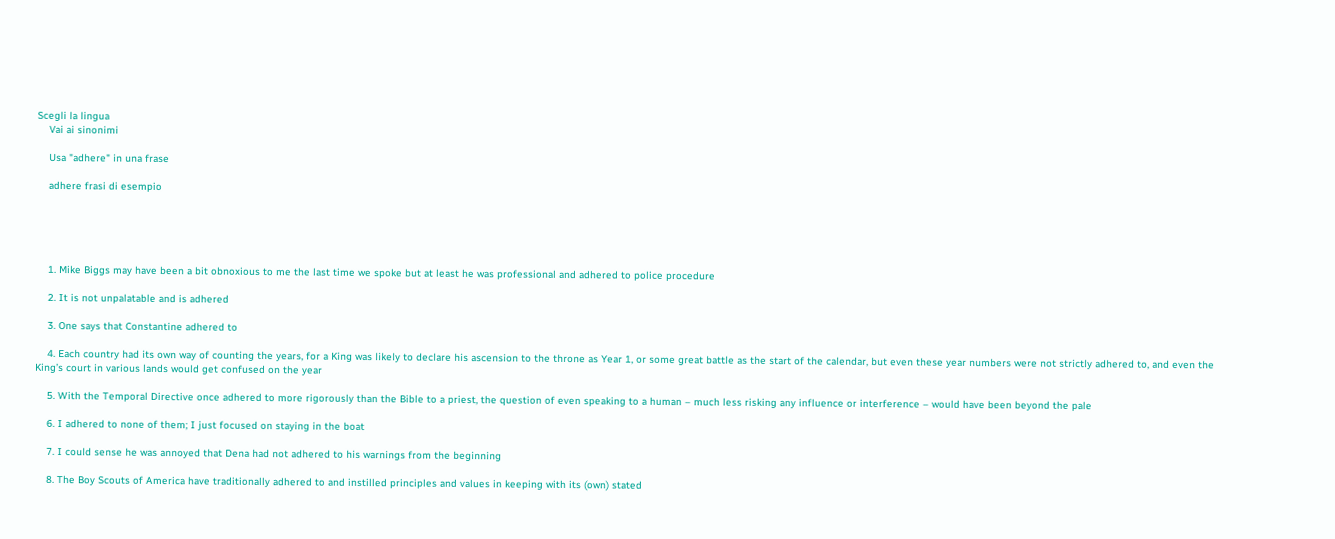Scegli la lingua
    Vai ai sinonimi

    Usa "adhere" in una frase

    adhere frasi di esempio





    1. Mike Biggs may have been a bit obnoxious to me the last time we spoke but at least he was professional and adhered to police procedure

    2. It is not unpalatable and is adhered

    3. One says that Constantine adhered to

    4. Each country had its own way of counting the years, for a King was likely to declare his ascension to the throne as Year 1, or some great battle as the start of the calendar, but even these year numbers were not strictly adhered to, and even the King’s court in various lands would get confused on the year

    5. With the Temporal Directive once adhered to more rigorously than the Bible to a priest, the question of even speaking to a human – much less risking any influence or interference – would have been beyond the pale

    6. I adhered to none of them; I just focused on staying in the boat

    7. I could sense he was annoyed that Dena had not adhered to his warnings from the beginning

    8. The Boy Scouts of America have traditionally adhered to and instilled principles and values in keeping with its (own) stated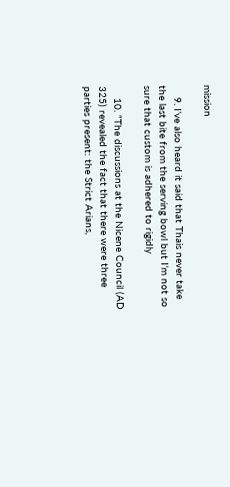mission

    9. I’ve also heard it said that Thais never take the last bite from the serving bowl but I’m not so sure that custom is adhered to rigidly

    10. “The discussions at the Nicene Council (AD 325) revealed the fact that there were three parties present: the Strict Arians,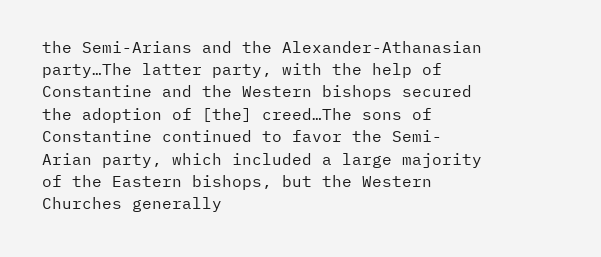the Semi-Arians and the Alexander-Athanasian party…The latter party, with the help of Constantine and the Western bishops secured the adoption of [the] creed…The sons of Constantine continued to favor the Semi-Arian party, which included a large majority of the Eastern bishops, but the Western Churches generally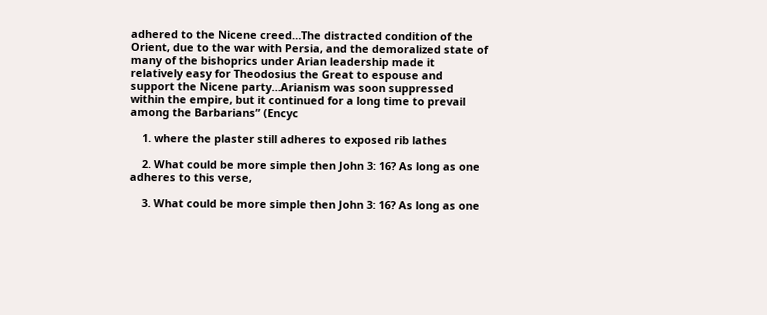adhered to the Nicene creed…The distracted condition of the Orient, due to the war with Persia, and the demoralized state of many of the bishoprics under Arian leadership made it relatively easy for Theodosius the Great to espouse and support the Nicene party…Arianism was soon suppressed within the empire, but it continued for a long time to prevail among the Barbarians” (Encyc

    1. where the plaster still adheres to exposed rib lathes

    2. What could be more simple then John 3: 16? As long as one adheres to this verse,

    3. What could be more simple then John 3: 16? As long as one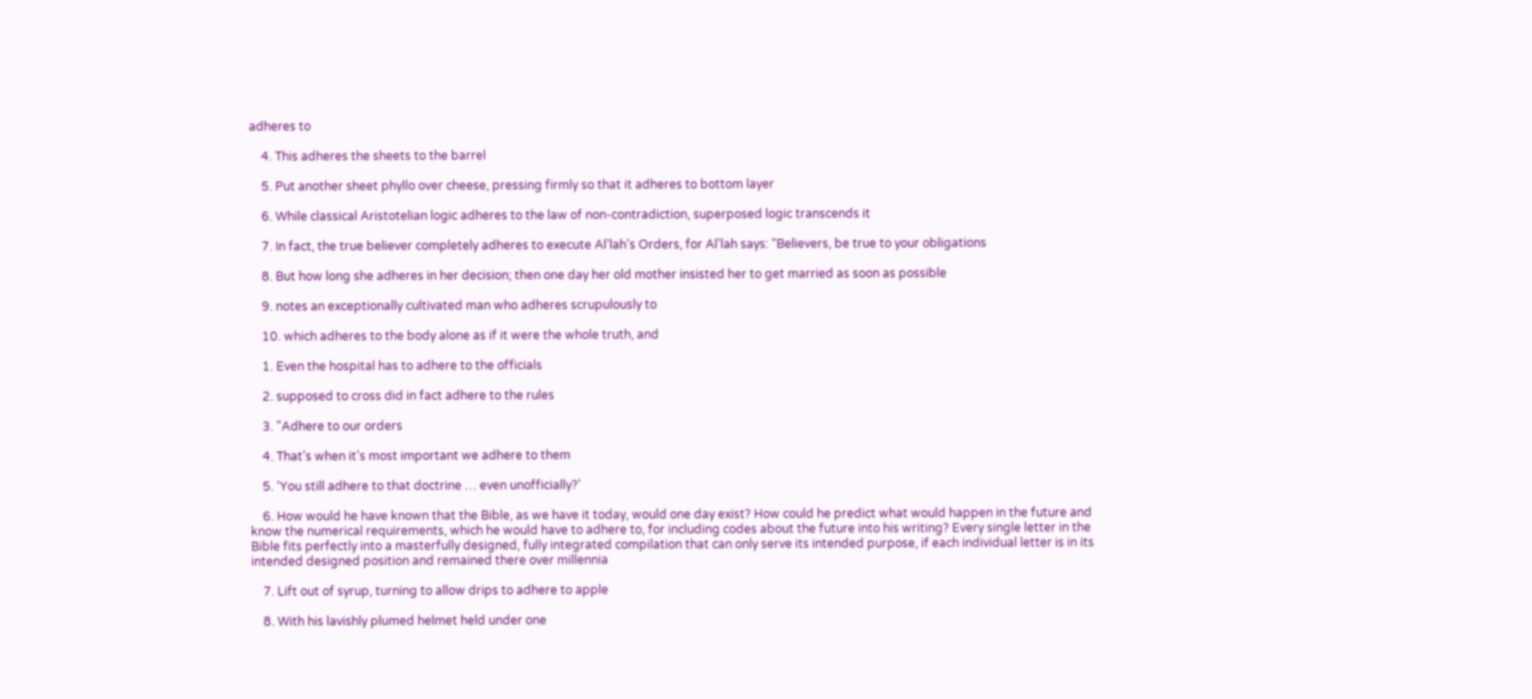adheres to

    4. This adheres the sheets to the barrel

    5. Put another sheet phyllo over cheese, pressing firmly so that it adheres to bottom layer

    6. While classical Aristotelian logic adheres to the law of non-contradiction, superposed logic transcends it

    7. In fact, the true believer completely adheres to execute Al’lah’s Orders, for Al’lah says: “Believers, be true to your obligations

    8. But how long she adheres in her decision; then one day her old mother insisted her to get married as soon as possible

    9. notes an exceptionally cultivated man who adheres scrupulously to

    10. which adheres to the body alone as if it were the whole truth, and

    1. Even the hospital has to adhere to the officials

    2. supposed to cross did in fact adhere to the rules

    3. "Adhere to our orders

    4. That’s when it’s most important we adhere to them

    5. ‘You still adhere to that doctrine … even unofficially?’

    6. How would he have known that the Bible, as we have it today, would one day exist? How could he predict what would happen in the future and know the numerical requirements, which he would have to adhere to, for including codes about the future into his writing? Every single letter in the Bible fits perfectly into a masterfully designed, fully integrated compilation that can only serve its intended purpose, if each individual letter is in its intended designed position and remained there over millennia

    7. Lift out of syrup, turning to allow drips to adhere to apple

    8. With his lavishly plumed helmet held under one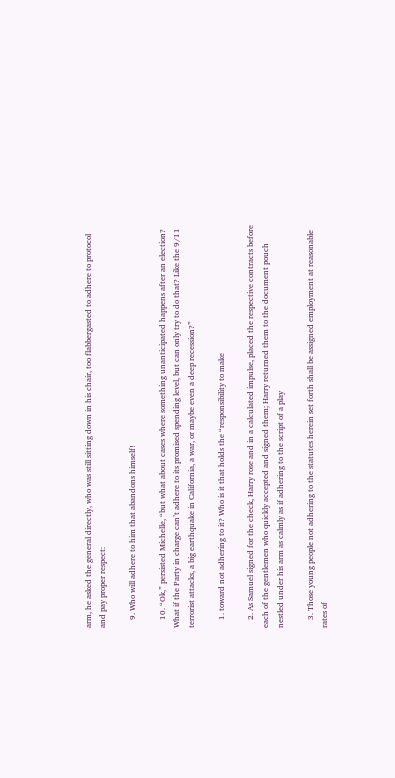arm, he asked the general directly, who was still sitting down in his chair, too flabbergasted to adhere to protocol and pay proper respect:

    9. Who will adhere to him that abandons himself!

    10. “Ok,” persisted Michelle, “but what about cases where something unanticipated happens after an election? What if the Party in charge can’t adhere to its promised spending level, but can only try to do that? Like the 9/11 terrorist attacks, a big earthquake in California, a war, or maybe even a deep recession?”

    1. toward not adhering to it? Who is it that holds the “responsibility to make

    2. As Samuel signed for the check, Harry rose and in a calculated impulse, placed the respective contracts before each of the gentlemen who quickly accepted and signed them; Harry returned them to the document pouch nestled under his arm as calmly as if adhering to the script of a play

    3. Those young people not adhering to the statutes herein set forth shall be assigned employment at reasonable rates of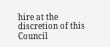hire at the discretion of this Council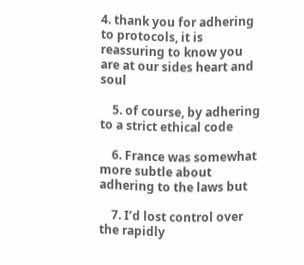4. thank you for adhering to protocols, it is reassuring to know you are at our sides heart and soul

    5. of course, by adhering to a strict ethical code

    6. France was somewhat more subtle about adhering to the laws but

    7. I’d lost control over the rapidly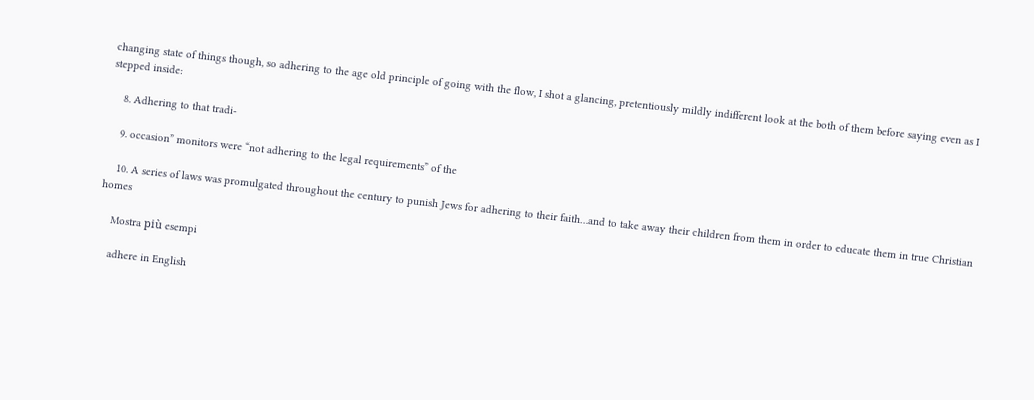changing state of things though, so adhering to the age old principle of going with the flow, I shot a glancing, pretentiously mildly indifferent look at the both of them before saying even as I stepped inside:

    8. Adhering to that tradi-

    9. occasion” monitors were “not adhering to the legal requirements” of the

    10. A series of laws was promulgated throughout the century to punish Jews for adhering to their faith…and to take away their children from them in order to educate them in true Christian homes

    Mostra più esempi

    adhere in English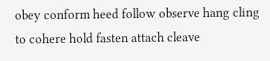obey conform heed follow observe hang cling to cohere hold fasten attach cleave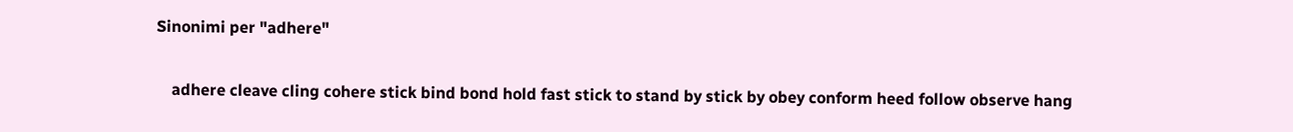Sinonimi per "adhere"

    adhere cleave cling cohere stick bind bond hold fast stick to stand by stick by obey conform heed follow observe hang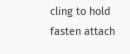cling to hold fasten attach